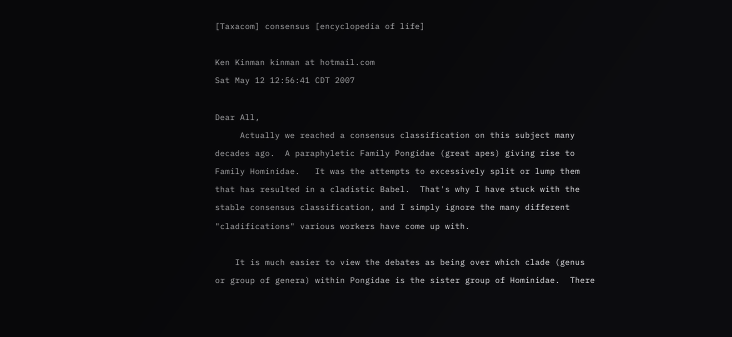[Taxacom] consensus [encyclopedia of life]

Ken Kinman kinman at hotmail.com
Sat May 12 12:56:41 CDT 2007

Dear All,
     Actually we reached a consensus classification on this subject many
decades ago.  A paraphyletic Family Pongidae (great apes) giving rise to
Family Hominidae.   It was the attempts to excessively split or lump them
that has resulted in a cladistic Babel.  That's why I have stuck with the
stable consensus classification, and I simply ignore the many different
"cladifications" various workers have come up with.

    It is much easier to view the debates as being over which clade (genus
or group of genera) within Pongidae is the sister group of Hominidae.  There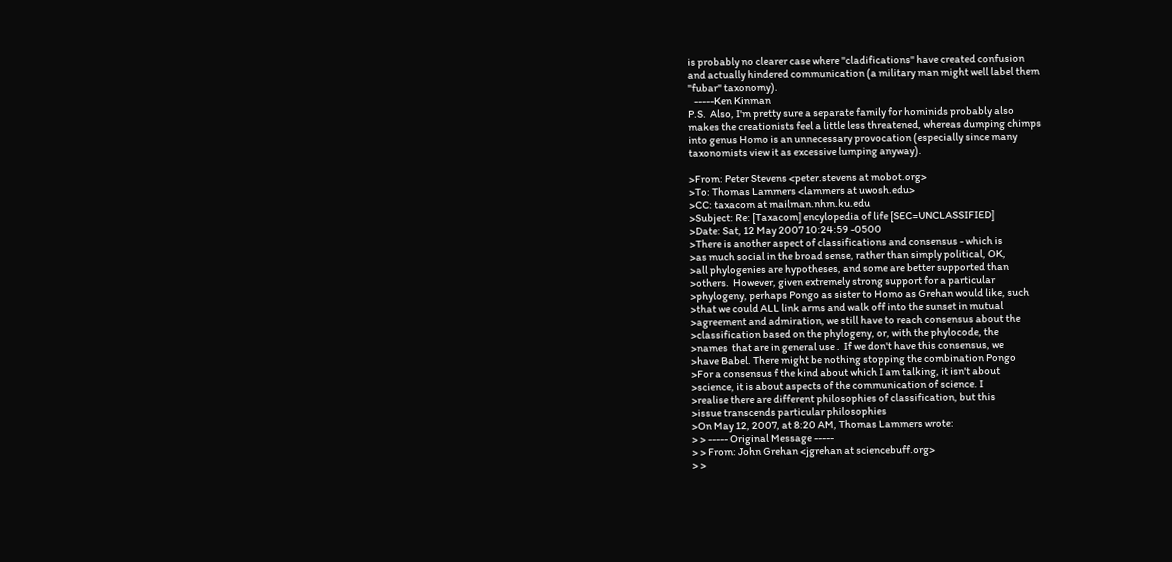is probably no clearer case where "cladifications" have created confusion
and actually hindered communication (a military man might well label them
"fubar" taxonomy).
   -----Ken Kinman
P.S.  Also, I'm pretty sure a separate family for hominids probably also
makes the creationists feel a little less threatened, whereas dumping chimps
into genus Homo is an unnecessary provocation (especially since many
taxonomists view it as excessive lumping anyway).

>From: Peter Stevens <peter.stevens at mobot.org>
>To: Thomas Lammers <lammers at uwosh.edu>
>CC: taxacom at mailman.nhm.ku.edu
>Subject: Re: [Taxacom] encylopedia of life [SEC=UNCLASSIFIED]
>Date: Sat, 12 May 2007 10:24:59 -0500
>There is another aspect of classifications and consensus - which is
>as much social in the broad sense, rather than simply political, OK,
>all phylogenies are hypotheses, and some are better supported than
>others.  However, given extremely strong support for a particular
>phylogeny, perhaps Pongo as sister to Homo as Grehan would like, such
>that we could ALL link arms and walk off into the sunset in mutual
>agreement and admiration, we still have to reach consensus about the
>classification based on the phylogeny, or, with the phylocode, the
>names  that are in general use .  If we don't have this consensus, we
>have Babel. There might be nothing stopping the combination Pongo
>For a consensus f the kind about which I am talking, it isn't about
>science, it is about aspects of the communication of science. I
>realise there are different philosophies of classification, but this
>issue transcends particular philosophies
>On May 12, 2007, at 8:20 AM, Thomas Lammers wrote:
> > ----- Original Message -----
> > From: John Grehan <jgrehan at sciencebuff.org>
> >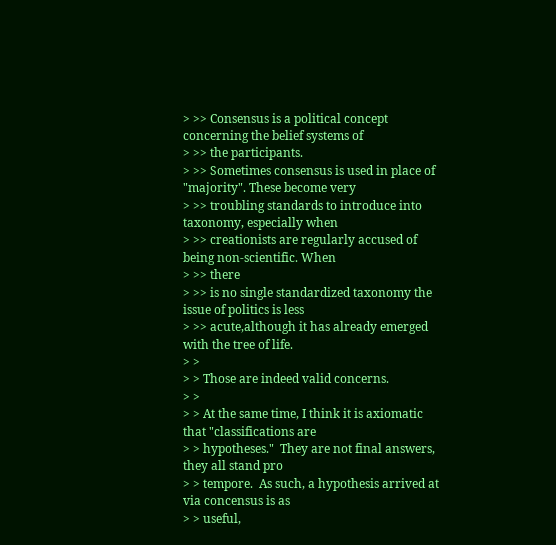> >> Consensus is a political concept concerning the belief systems of
> >> the participants.
> >> Sometimes consensus is used in place of "majority". These become very
> >> troubling standards to introduce into taxonomy, especially when
> >> creationists are regularly accused of being non-scientific. When
> >> there
> >> is no single standardized taxonomy the issue of politics is less
> >> acute,although it has already emerged with the tree of life.
> >
> > Those are indeed valid concerns.
> >
> > At the same time, I think it is axiomatic that "classifications are
> > hypotheses."  They are not final answers, they all stand pro
> > tempore.  As such, a hypothesis arrived at via concensus is as
> > useful,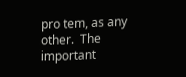pro tem, as any other.  The important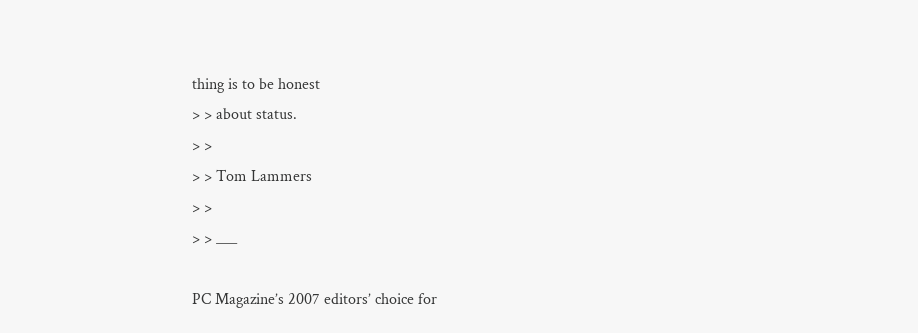thing is to be honest
> > about status.
> >
> > Tom Lammers
> >
> > ___

PC Magazine’s 2007 editors’ choice for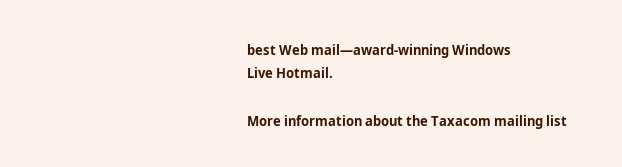best Web mail—award-winning Windows
Live Hotmail.

More information about the Taxacom mailing list